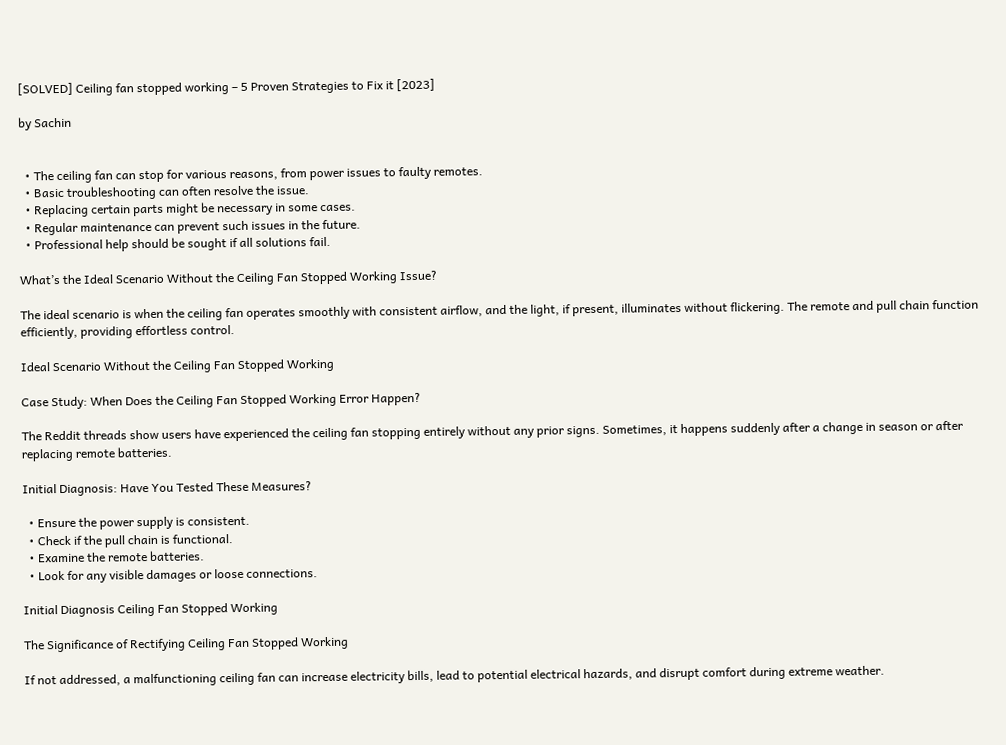[SOLVED] Ceiling fan stopped working – 5 Proven Strategies to Fix it [2023]

by Sachin


  • The ceiling fan can stop for various reasons, from power issues to faulty remotes.
  • Basic troubleshooting can often resolve the issue.
  • Replacing certain parts might be necessary in some cases.
  • Regular maintenance can prevent such issues in the future.
  • Professional help should be sought if all solutions fail.

What’s the Ideal Scenario Without the Ceiling Fan Stopped Working Issue?

The ideal scenario is when the ceiling fan operates smoothly with consistent airflow, and the light, if present, illuminates without flickering. The remote and pull chain function efficiently, providing effortless control.

Ideal Scenario Without the Ceiling Fan Stopped Working

Case Study: When Does the Ceiling Fan Stopped Working Error Happen?

The Reddit threads show users have experienced the ceiling fan stopping entirely without any prior signs. Sometimes, it happens suddenly after a change in season or after replacing remote batteries.

Initial Diagnosis: Have You Tested These Measures?

  • Ensure the power supply is consistent.
  • Check if the pull chain is functional.
  • Examine the remote batteries.
  • Look for any visible damages or loose connections.

Initial Diagnosis Ceiling Fan Stopped Working

The Significance of Rectifying Ceiling Fan Stopped Working

If not addressed, a malfunctioning ceiling fan can increase electricity bills, lead to potential electrical hazards, and disrupt comfort during extreme weather.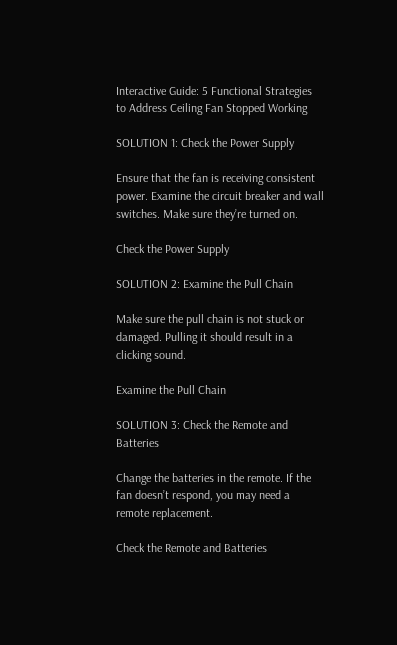Interactive Guide: 5 Functional Strategies to Address Ceiling Fan Stopped Working

SOLUTION 1: Check the Power Supply

Ensure that the fan is receiving consistent power. Examine the circuit breaker and wall switches. Make sure they’re turned on.

Check the Power Supply

SOLUTION 2: Examine the Pull Chain

Make sure the pull chain is not stuck or damaged. Pulling it should result in a clicking sound.

Examine the Pull Chain

SOLUTION 3: Check the Remote and Batteries

Change the batteries in the remote. If the fan doesn’t respond, you may need a remote replacement.

Check the Remote and Batteries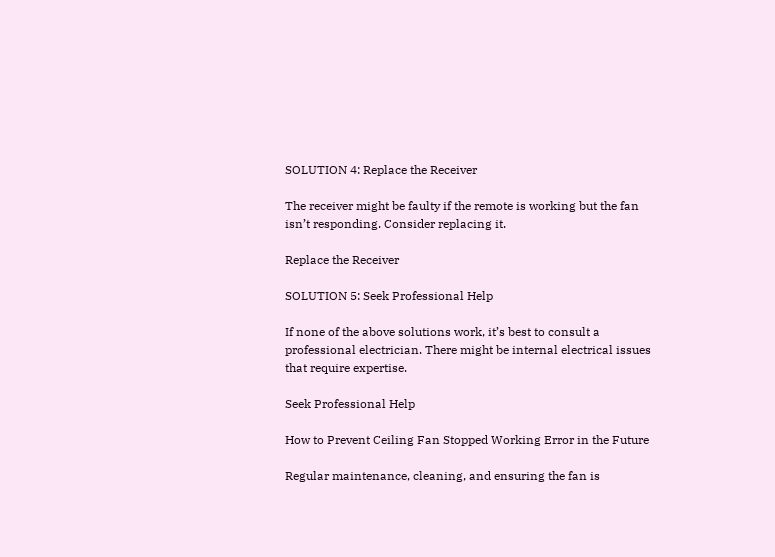SOLUTION 4: Replace the Receiver

The receiver might be faulty if the remote is working but the fan isn’t responding. Consider replacing it.

Replace the Receiver

SOLUTION 5: Seek Professional Help

If none of the above solutions work, it’s best to consult a professional electrician. There might be internal electrical issues that require expertise.

Seek Professional Help

How to Prevent Ceiling Fan Stopped Working Error in the Future

Regular maintenance, cleaning, and ensuring the fan is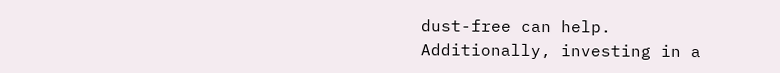dust-free can help. Additionally, investing in a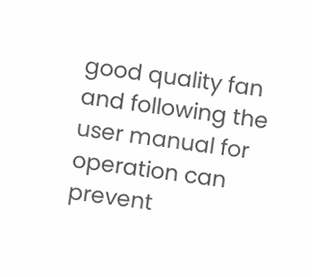good quality fan and following the user manual for operation can prevent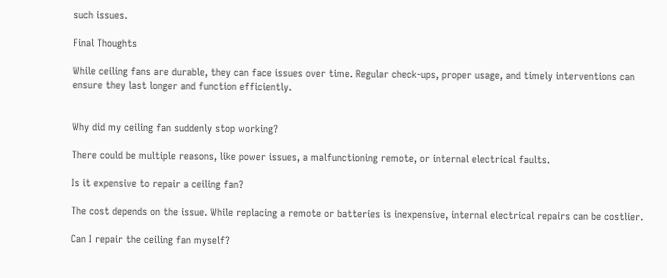such issues.

Final Thoughts

While ceiling fans are durable, they can face issues over time. Regular check-ups, proper usage, and timely interventions can ensure they last longer and function efficiently.


Why did my ceiling fan suddenly stop working?

There could be multiple reasons, like power issues, a malfunctioning remote, or internal electrical faults.

Is it expensive to repair a ceiling fan?

The cost depends on the issue. While replacing a remote or batteries is inexpensive, internal electrical repairs can be costlier.

Can I repair the ceiling fan myself?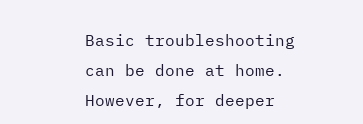Basic troubleshooting can be done at home. However, for deeper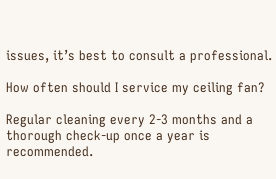issues, it’s best to consult a professional.

How often should I service my ceiling fan?

Regular cleaning every 2-3 months and a thorough check-up once a year is recommended.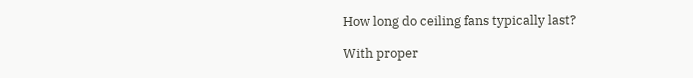How long do ceiling fans typically last?

With proper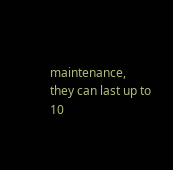maintenance, they can last up to 10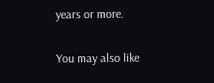years or more.

You may also like